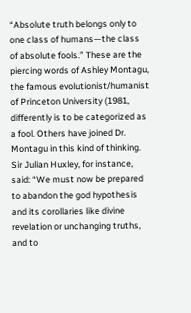“Absolute truth belongs only to one class of humans—the class of absolute fools.” These are the piercing words of Ashley Montagu, the famous evolutionist/humanist of Princeton University (1981, differently is to be categorized as a fool. Others have joined Dr. Montagu in this kind of thinking. Sir Julian Huxley, for instance, said: “We must now be prepared to abandon the god hypothesis and its corollaries like divine revelation or unchanging truths, and to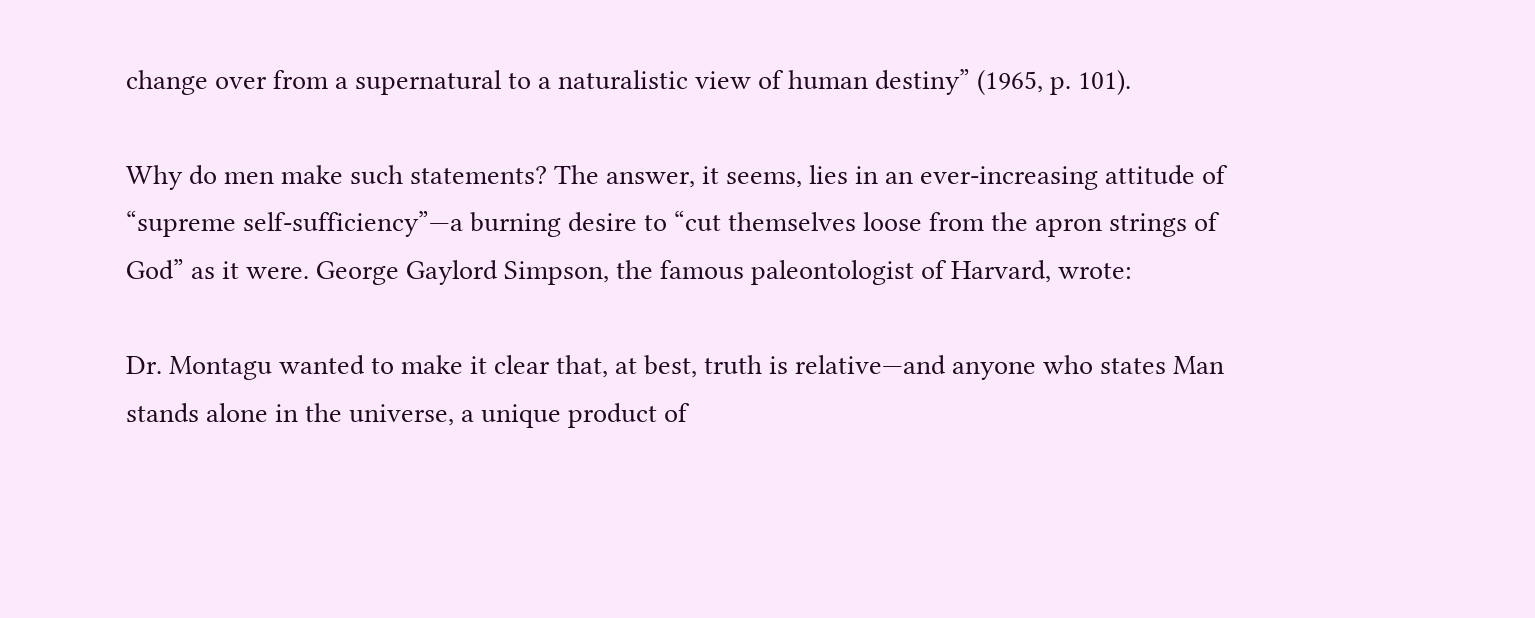change over from a supernatural to a naturalistic view of human destiny” (1965, p. 101).

Why do men make such statements? The answer, it seems, lies in an ever-increasing attitude of “supreme self-sufficiency”—a burning desire to “cut themselves loose from the apron strings of God” as it were. George Gaylord Simpson, the famous paleontologist of Harvard, wrote:

Dr. Montagu wanted to make it clear that, at best, truth is relative—and anyone who states Man stands alone in the universe, a unique product of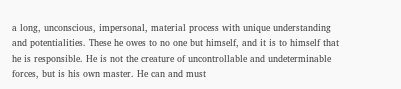a long, unconscious, impersonal, material process with unique understanding and potentialities. These he owes to no one but himself, and it is to himself that he is responsible. He is not the creature of uncontrollable and undeterminable forces, but is his own master. He can and must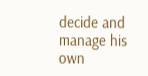decide and manage his own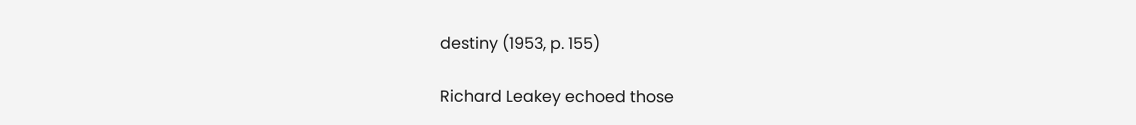destiny (1953, p. 155)

Richard Leakey echoed those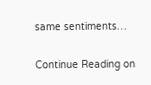same sentiments…

Continue Reading on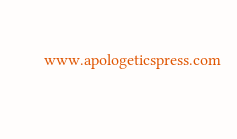www.apologeticspress.com